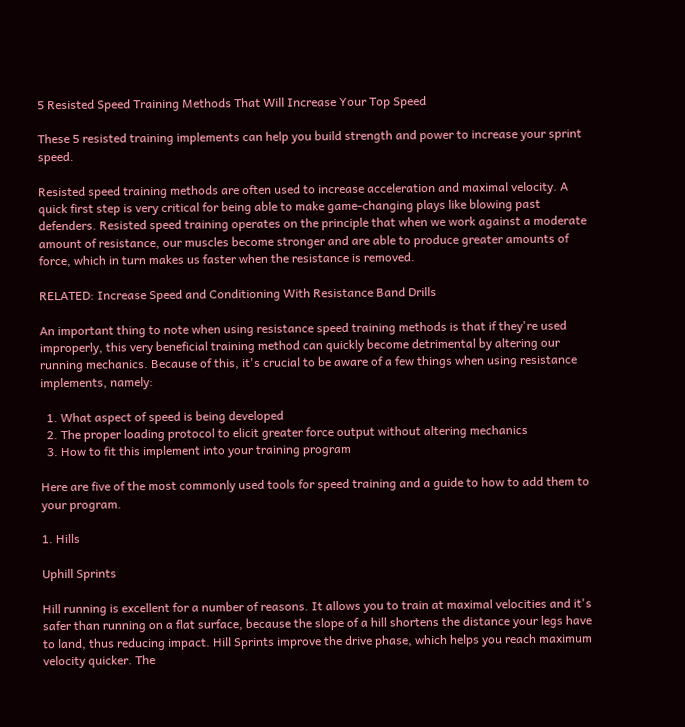5 Resisted Speed Training Methods That Will Increase Your Top Speed

These 5 resisted training implements can help you build strength and power to increase your sprint speed.

Resisted speed training methods are often used to increase acceleration and maximal velocity. A quick first step is very critical for being able to make game-changing plays like blowing past defenders. Resisted speed training operates on the principle that when we work against a moderate amount of resistance, our muscles become stronger and are able to produce greater amounts of force, which in turn makes us faster when the resistance is removed.

RELATED: Increase Speed and Conditioning With Resistance Band Drills

An important thing to note when using resistance speed training methods is that if they're used improperly, this very beneficial training method can quickly become detrimental by altering our running mechanics. Because of this, it's crucial to be aware of a few things when using resistance implements, namely:

  1. What aspect of speed is being developed
  2. The proper loading protocol to elicit greater force output without altering mechanics
  3. How to fit this implement into your training program

Here are five of the most commonly used tools for speed training and a guide to how to add them to your program.

1. Hills

Uphill Sprints

Hill running is excellent for a number of reasons. It allows you to train at maximal velocities and it's safer than running on a flat surface, because the slope of a hill shortens the distance your legs have to land, thus reducing impact. Hill Sprints improve the drive phase, which helps you reach maximum velocity quicker. The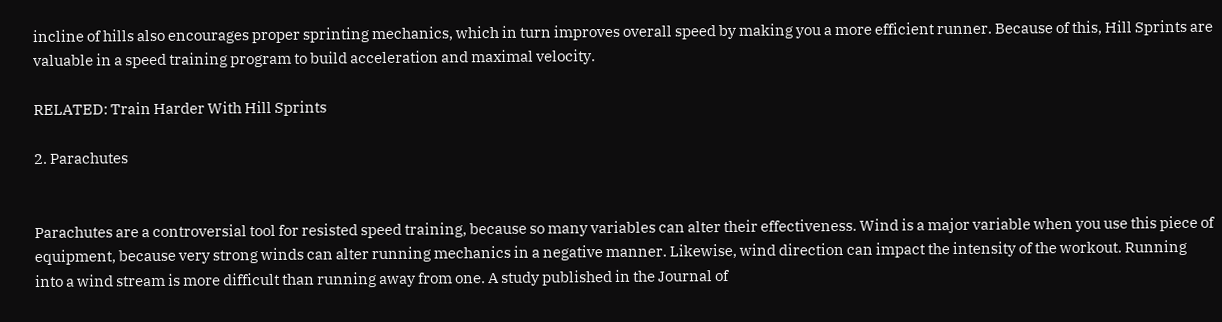incline of hills also encourages proper sprinting mechanics, which in turn improves overall speed by making you a more efficient runner. Because of this, Hill Sprints are valuable in a speed training program to build acceleration and maximal velocity.

RELATED: Train Harder With Hill Sprints

2. Parachutes


Parachutes are a controversial tool for resisted speed training, because so many variables can alter their effectiveness. Wind is a major variable when you use this piece of equipment, because very strong winds can alter running mechanics in a negative manner. Likewise, wind direction can impact the intensity of the workout. Running into a wind stream is more difficult than running away from one. A study published in the Journal of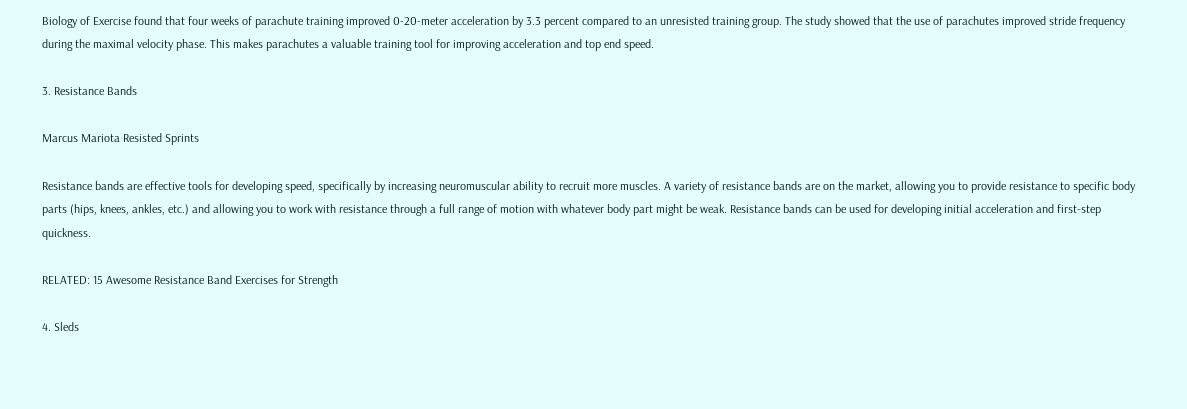Biology of Exercise found that four weeks of parachute training improved 0-20-meter acceleration by 3.3 percent compared to an unresisted training group. The study showed that the use of parachutes improved stride frequency during the maximal velocity phase. This makes parachutes a valuable training tool for improving acceleration and top end speed.

3. Resistance Bands

Marcus Mariota Resisted Sprints

Resistance bands are effective tools for developing speed, specifically by increasing neuromuscular ability to recruit more muscles. A variety of resistance bands are on the market, allowing you to provide resistance to specific body parts (hips, knees, ankles, etc.) and allowing you to work with resistance through a full range of motion with whatever body part might be weak. Resistance bands can be used for developing initial acceleration and first-step quickness.

RELATED: 15 Awesome Resistance Band Exercises for Strength

4. Sleds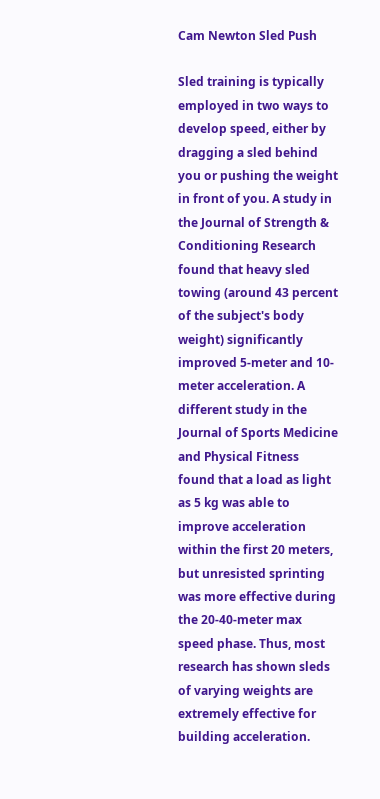Cam Newton Sled Push

Sled training is typically employed in two ways to develop speed, either by dragging a sled behind you or pushing the weight in front of you. A study in the Journal of Strength & Conditioning Research found that heavy sled towing (around 43 percent of the subject's body weight) significantly improved 5-meter and 10-meter acceleration. A different study in the Journal of Sports Medicine and Physical Fitness found that a load as light as 5 kg was able to improve acceleration within the first 20 meters, but unresisted sprinting was more effective during the 20-40-meter max speed phase. Thus, most research has shown sleds of varying weights are extremely effective for building acceleration.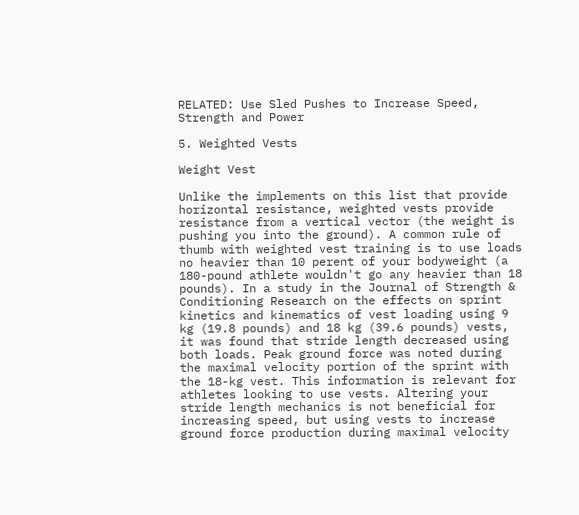RELATED: Use Sled Pushes to Increase Speed, Strength and Power

5. Weighted Vests

Weight Vest

Unlike the implements on this list that provide horizontal resistance, weighted vests provide resistance from a vertical vector (the weight is pushing you into the ground). A common rule of thumb with weighted vest training is to use loads no heavier than 10 perent of your bodyweight (a 180-pound athlete wouldn't go any heavier than 18 pounds). In a study in the Journal of Strength & Conditioning Research on the effects on sprint kinetics and kinematics of vest loading using 9 kg (19.8 pounds) and 18 kg (39.6 pounds) vests, it was found that stride length decreased using both loads. Peak ground force was noted during the maximal velocity portion of the sprint with the 18-kg vest. This information is relevant for athletes looking to use vests. Altering your stride length mechanics is not beneficial for increasing speed, but using vests to increase ground force production during maximal velocity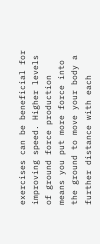exercises can be beneficial for improving speed. Higher levels of ground force production means you put more force into the ground to move your body a further distance with each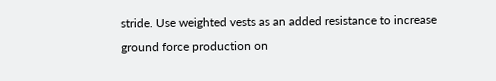stride. Use weighted vests as an added resistance to increase ground force production on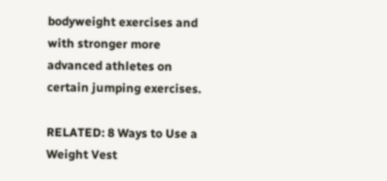bodyweight exercises and with stronger more advanced athletes on certain jumping exercises.

RELATED: 8 Ways to Use a Weight Vest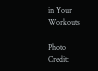in Your Workouts

Photo Credit: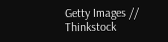Getty Images // Thinkstock